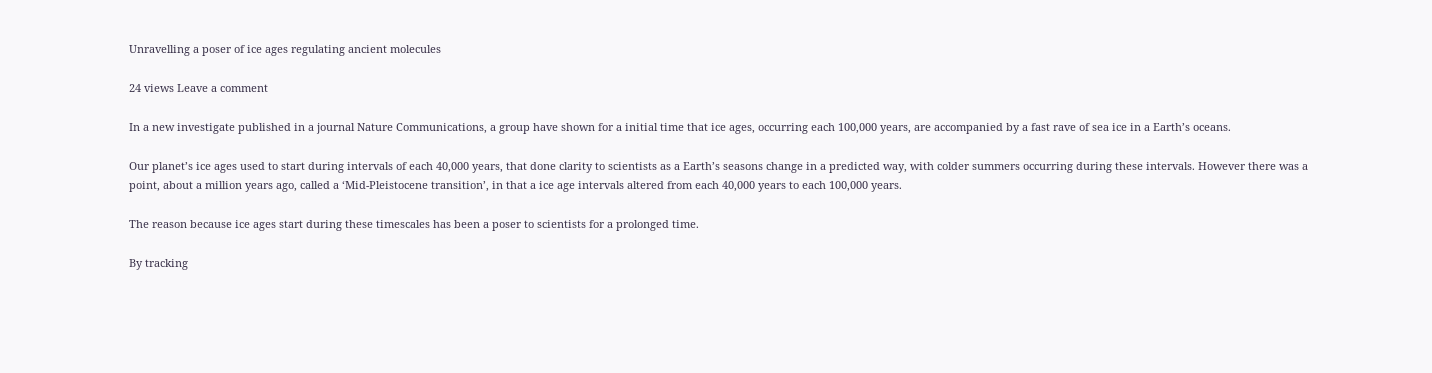Unravelling a poser of ice ages regulating ancient molecules

24 views Leave a comment

In a new investigate published in a journal Nature Communications, a group have shown for a initial time that ice ages, occurring each 100,000 years, are accompanied by a fast rave of sea ice in a Earth’s oceans.

Our planet’s ice ages used to start during intervals of each 40,000 years, that done clarity to scientists as a Earth’s seasons change in a predicted way, with colder summers occurring during these intervals. However there was a point, about a million years ago, called a ‘Mid-Pleistocene transition’, in that a ice age intervals altered from each 40,000 years to each 100,000 years.

The reason because ice ages start during these timescales has been a poser to scientists for a prolonged time.

By tracking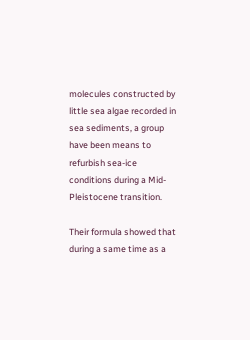molecules constructed by little sea algae recorded in sea sediments, a group have been means to refurbish sea-ice conditions during a Mid-Pleistocene transition.

Their formula showed that during a same time as a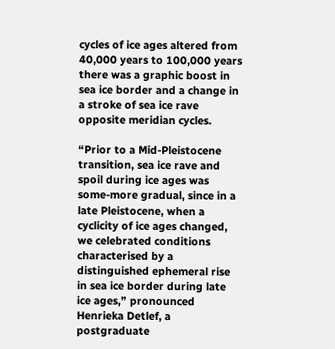cycles of ice ages altered from 40,000 years to 100,000 years there was a graphic boost in sea ice border and a change in a stroke of sea ice rave opposite meridian cycles.

“Prior to a Mid-Pleistocene transition, sea ice rave and spoil during ice ages was some-more gradual, since in a late Pleistocene, when a cyclicity of ice ages changed, we celebrated conditions characterised by a distinguished ephemeral rise in sea ice border during late ice ages,” pronounced Henrieka Detlef, a postgraduate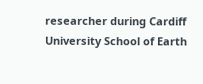researcher during Cardiff University School of Earth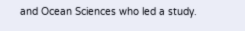and Ocean Sciences who led a study.